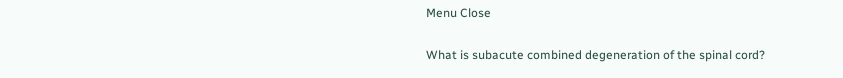Menu Close

What is subacute combined degeneration of the spinal cord?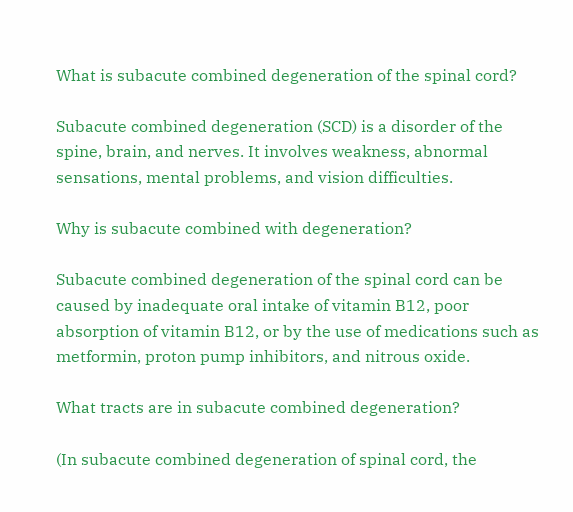What is subacute combined degeneration of the spinal cord?

Subacute combined degeneration (SCD) is a disorder of the spine, brain, and nerves. It involves weakness, abnormal sensations, mental problems, and vision difficulties.

Why is subacute combined with degeneration?

Subacute combined degeneration of the spinal cord can be caused by inadequate oral intake of vitamin B12, poor absorption of vitamin B12, or by the use of medications such as metformin, proton pump inhibitors, and nitrous oxide.

What tracts are in subacute combined degeneration?

(In subacute combined degeneration of spinal cord, the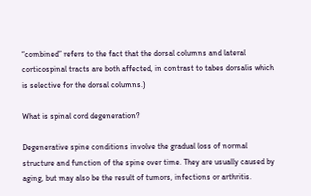“combined” refers to the fact that the dorsal columns and lateral corticospinal tracts are both affected, in contrast to tabes dorsalis which is selective for the dorsal columns.)

What is spinal cord degeneration?

Degenerative spine conditions involve the gradual loss of normal structure and function of the spine over time. They are usually caused by aging, but may also be the result of tumors, infections or arthritis.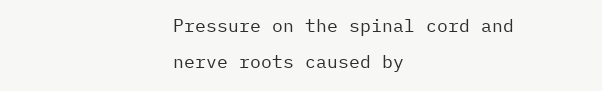Pressure on the spinal cord and nerve roots caused by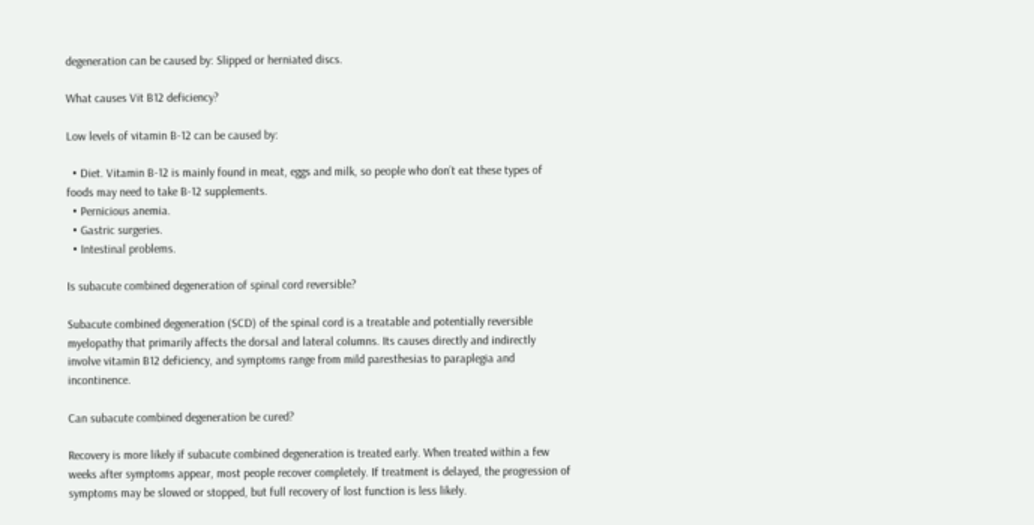degeneration can be caused by: Slipped or herniated discs.

What causes Vit B12 deficiency?

Low levels of vitamin B-12 can be caused by:

  • Diet. Vitamin B-12 is mainly found in meat, eggs and milk, so people who don’t eat these types of foods may need to take B-12 supplements.
  • Pernicious anemia.
  • Gastric surgeries.
  • Intestinal problems.

Is subacute combined degeneration of spinal cord reversible?

Subacute combined degeneration (SCD) of the spinal cord is a treatable and potentially reversible myelopathy that primarily affects the dorsal and lateral columns. Its causes directly and indirectly involve vitamin B12 deficiency, and symptoms range from mild paresthesias to paraplegia and incontinence.

Can subacute combined degeneration be cured?

Recovery is more likely if subacute combined degeneration is treated early. When treated within a few weeks after symptoms appear, most people recover completely. If treatment is delayed, the progression of symptoms may be slowed or stopped, but full recovery of lost function is less likely.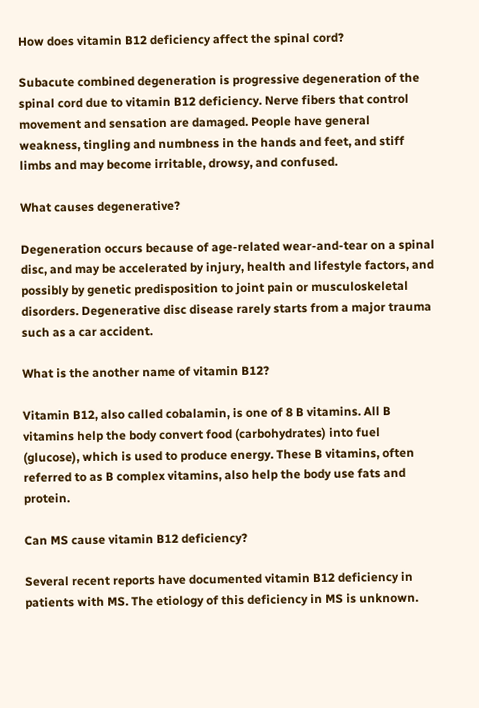How does vitamin B12 deficiency affect the spinal cord?

Subacute combined degeneration is progressive degeneration of the spinal cord due to vitamin B12 deficiency. Nerve fibers that control movement and sensation are damaged. People have general weakness, tingling and numbness in the hands and feet, and stiff limbs and may become irritable, drowsy, and confused.

What causes degenerative?

Degeneration occurs because of age-related wear-and-tear on a spinal disc, and may be accelerated by injury, health and lifestyle factors, and possibly by genetic predisposition to joint pain or musculoskeletal disorders. Degenerative disc disease rarely starts from a major trauma such as a car accident.

What is the another name of vitamin B12?

Vitamin B12, also called cobalamin, is one of 8 B vitamins. All B vitamins help the body convert food (carbohydrates) into fuel (glucose), which is used to produce energy. These B vitamins, often referred to as B complex vitamins, also help the body use fats and protein.

Can MS cause vitamin B12 deficiency?

Several recent reports have documented vitamin B12 deficiency in patients with MS. The etiology of this deficiency in MS is unknown.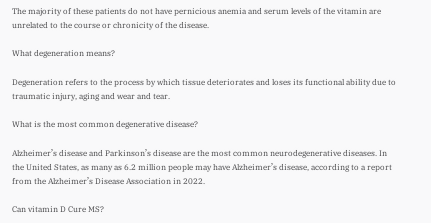The majority of these patients do not have pernicious anemia and serum levels of the vitamin are unrelated to the course or chronicity of the disease.

What degeneration means?

Degeneration refers to the process by which tissue deteriorates and loses its functional ability due to traumatic injury, aging and wear and tear.

What is the most common degenerative disease?

Alzheimer’s disease and Parkinson’s disease are the most common neurodegenerative diseases. In the United States, as many as 6.2 million people may have Alzheimer’s disease, according to a report from the Alzheimer’s Disease Association in 2022.

Can vitamin D Cure MS?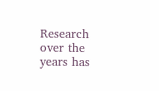Research over the years has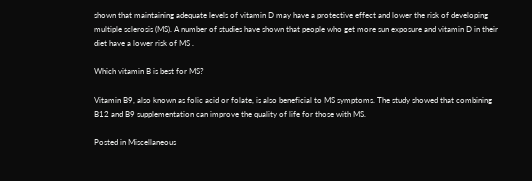shown that maintaining adequate levels of vitamin D may have a protective effect and lower the risk of developing multiple sclerosis (MS). A number of studies have shown that people who get more sun exposure and vitamin D in their diet have a lower risk of MS .

Which vitamin B is best for MS?

Vitamin B9, also known as folic acid or folate, is also beneficial to MS symptoms. The study showed that combining B12 and B9 supplementation can improve the quality of life for those with MS.

Posted in Miscellaneous